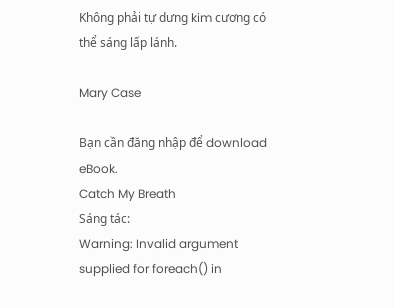Không phải tự dưng kim cương có thể sáng lấp lánh.

Mary Case

Bạn cần đăng nhập để download eBook.
Catch My Breath
Sáng tác:
Warning: Invalid argument supplied for foreach() in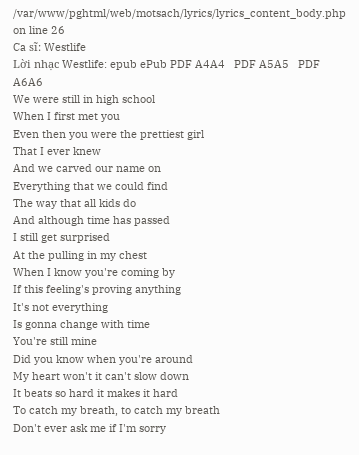/var/www/pghtml/web/motsach/lyrics/lyrics_content_body.php on line 26
Ca sĩ: Westlife
Lời nhạc Westlife: epub ePub PDF A4A4   PDF A5A5   PDF A6A6
We were still in high school
When I first met you
Even then you were the prettiest girl
That I ever knew
And we carved our name on
Everything that we could find
The way that all kids do
And although time has passed
I still get surprised
At the pulling in my chest
When I know you're coming by
If this feeling's proving anything
It's not everything
Is gonna change with time
You're still mine
Did you know when you're around
My heart won't it can't slow down
It beats so hard it makes it hard
To catch my breath, to catch my breath
Don't ever ask me if I'm sorry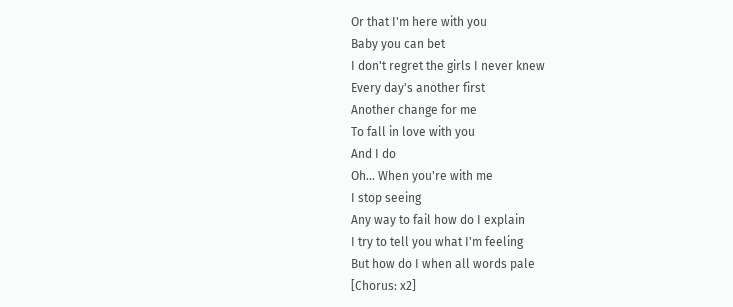Or that I'm here with you
Baby you can bet
I don't regret the girls I never knew
Every day's another first
Another change for me
To fall in love with you
And I do
Oh... When you're with me
I stop seeing
Any way to fail how do I explain
I try to tell you what I'm feeling
But how do I when all words pale
[Chorus: x2]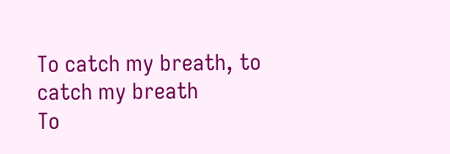To catch my breath, to catch my breath
To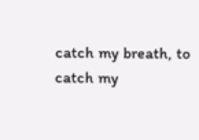catch my breath, to catch my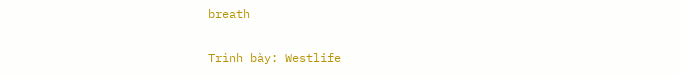breath

Trình bày: Westlife